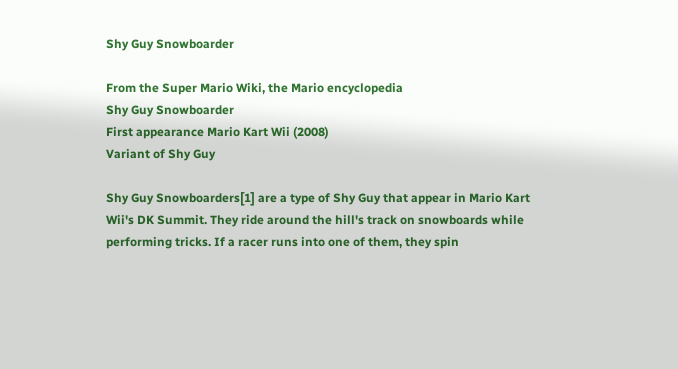Shy Guy Snowboarder

From the Super Mario Wiki, the Mario encyclopedia
Shy Guy Snowboarder
First appearance Mario Kart Wii (2008)
Variant of Shy Guy

Shy Guy Snowboarders[1] are a type of Shy Guy that appear in Mario Kart Wii's DK Summit. They ride around the hill's track on snowboards while performing tricks. If a racer runs into one of them, they spin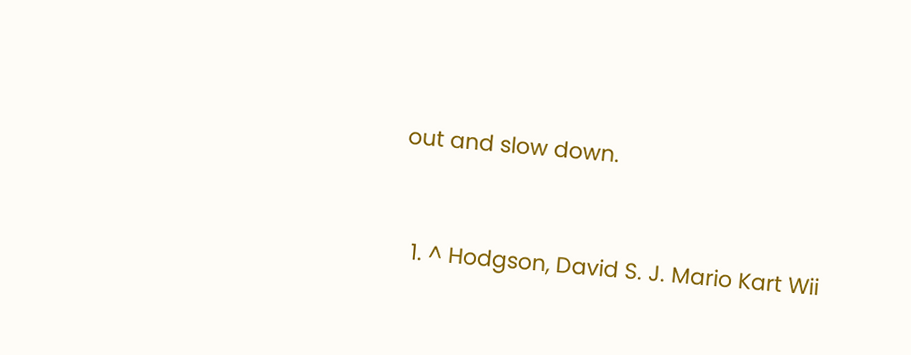out and slow down.


  1. ^ Hodgson, David S. J. Mario Kart Wii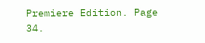Premiere Edition. Page 34.